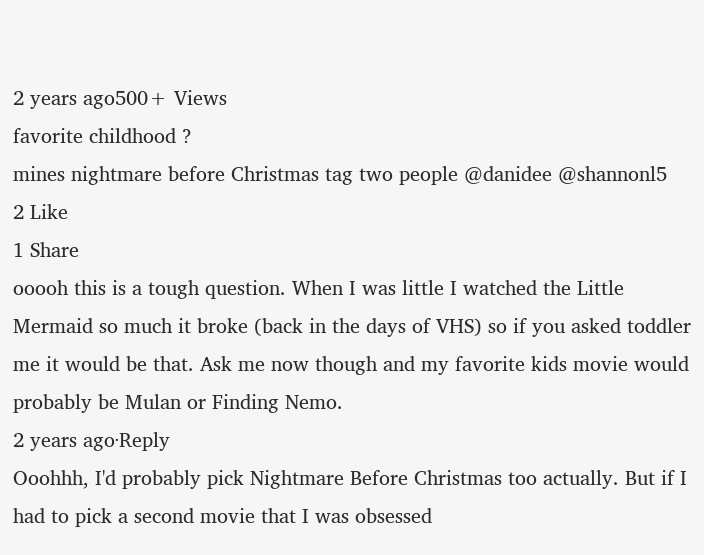2 years ago500+ Views
favorite childhood ?
mines nightmare before Christmas tag two people @danidee @shannonl5
2 Like
1 Share
ooooh this is a tough question. When I was little I watched the Little Mermaid so much it broke (back in the days of VHS) so if you asked toddler me it would be that. Ask me now though and my favorite kids movie would probably be Mulan or Finding Nemo.
2 years ago·Reply
Ooohhh, I'd probably pick Nightmare Before Christmas too actually. But if I had to pick a second movie that I was obsessed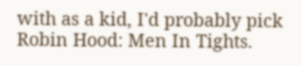with as a kid, I'd probably pick Robin Hood: Men In Tights.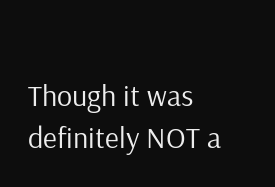Though it was definitely NOT a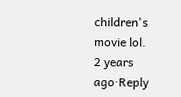children's movie lol.
2 years ago·Reply